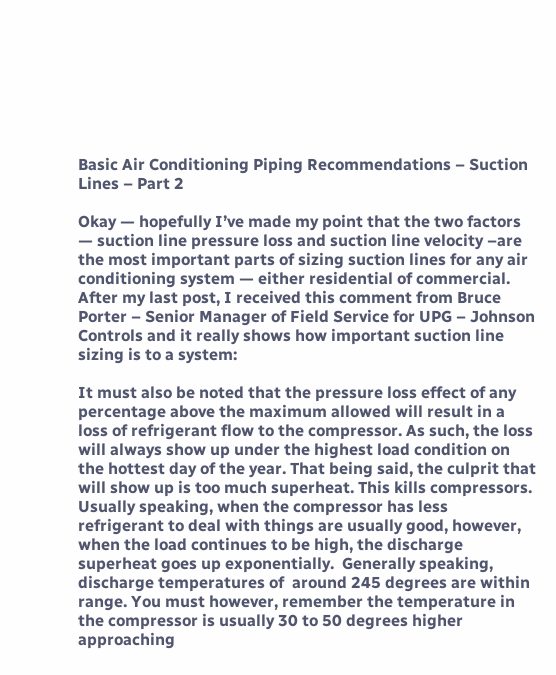Basic Air Conditioning Piping Recommendations – Suction Lines – Part 2

Okay — hopefully I’ve made my point that the two factors — suction line pressure loss and suction line velocity –are the most important parts of sizing suction lines for any air conditioning system — either residential of commercial.  After my last post, I received this comment from Bruce Porter – Senior Manager of Field Service for UPG – Johnson Controls and it really shows how important suction line sizing is to a system:

It must also be noted that the pressure loss effect of any percentage above the maximum allowed will result in a loss of refrigerant flow to the compressor. As such, the loss will always show up under the highest load condition on the hottest day of the year. That being said, the culprit that will show up is too much superheat. This kills compressors. Usually speaking, when the compressor has less refrigerant to deal with things are usually good, however, when the load continues to be high, the discharge superheat goes up exponentially.  Generally speaking,  discharge temperatures of  around 245 degrees are within range. You must however, remember the temperature in the compressor is usually 30 to 50 degrees higher approaching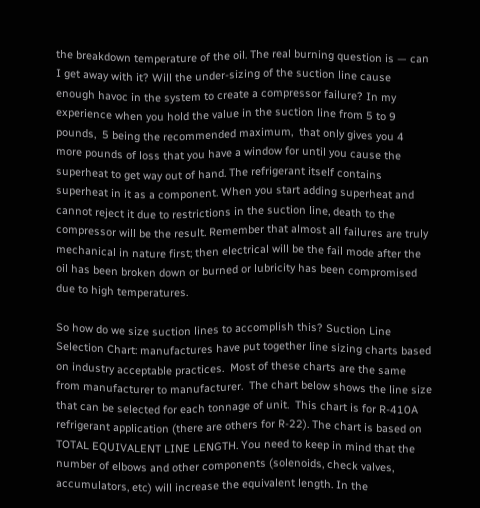the breakdown temperature of the oil. The real burning question is — can I get away with it? Will the under-sizing of the suction line cause enough havoc in the system to create a compressor failure? In my experience when you hold the value in the suction line from 5 to 9 pounds,  5 being the recommended maximum,  that only gives you 4 more pounds of loss that you have a window for until you cause the superheat to get way out of hand. The refrigerant itself contains superheat in it as a component. When you start adding superheat and cannot reject it due to restrictions in the suction line, death to the compressor will be the result. Remember that almost all failures are truly mechanical in nature first; then electrical will be the fail mode after the oil has been broken down or burned or lubricity has been compromised due to high temperatures.

So how do we size suction lines to accomplish this? Suction Line Selection Chart: manufactures have put together line sizing charts based on industry acceptable practices.  Most of these charts are the same from manufacturer to manufacturer.  The chart below shows the line size that can be selected for each tonnage of unit.  This chart is for R-410A refrigerant application (there are others for R-22). The chart is based on TOTAL EQUIVALENT LINE LENGTH. You need to keep in mind that the number of elbows and other components (solenoids, check valves, accumulators, etc) will increase the equivalent length. In the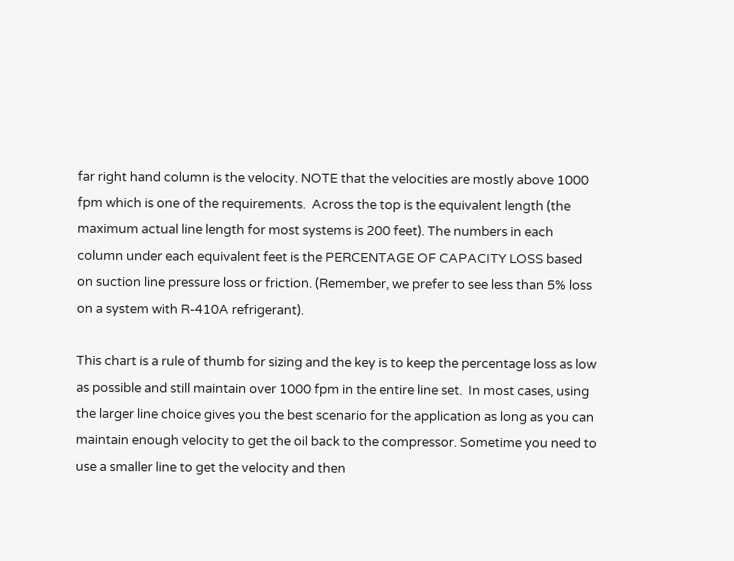far right hand column is the velocity. NOTE that the velocities are mostly above 1000 fpm which is one of the requirements.  Across the top is the equivalent length (the maximum actual line length for most systems is 200 feet). The numbers in each column under each equivalent feet is the PERCENTAGE OF CAPACITY LOSS based on suction line pressure loss or friction. (Remember, we prefer to see less than 5% loss on a system with R-410A refrigerant).

This chart is a rule of thumb for sizing and the key is to keep the percentage loss as low as possible and still maintain over 1000 fpm in the entire line set.  In most cases, using the larger line choice gives you the best scenario for the application as long as you can maintain enough velocity to get the oil back to the compressor. Sometime you need to use a smaller line to get the velocity and then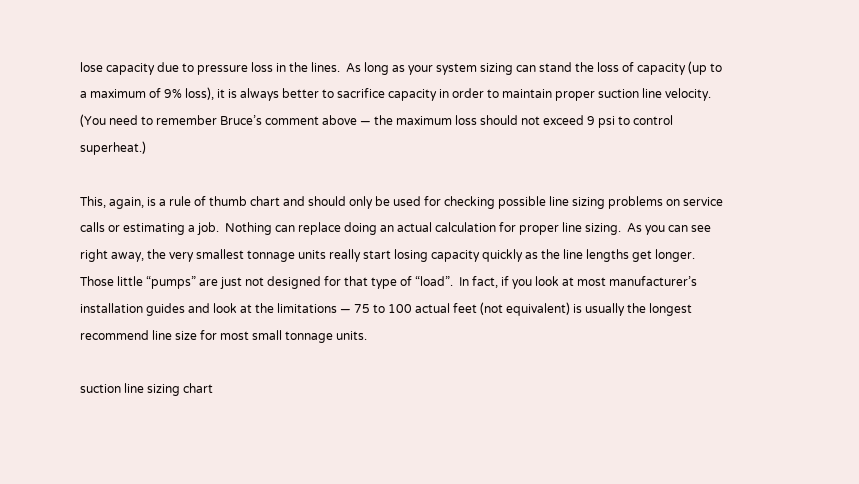lose capacity due to pressure loss in the lines.  As long as your system sizing can stand the loss of capacity (up to a maximum of 9% loss), it is always better to sacrifice capacity in order to maintain proper suction line velocity.  (You need to remember Bruce’s comment above — the maximum loss should not exceed 9 psi to control superheat.)

This, again, is a rule of thumb chart and should only be used for checking possible line sizing problems on service calls or estimating a job.  Nothing can replace doing an actual calculation for proper line sizing.  As you can see right away, the very smallest tonnage units really start losing capacity quickly as the line lengths get longer.  Those little “pumps” are just not designed for that type of “load”.  In fact, if you look at most manufacturer’s installation guides and look at the limitations — 75 to 100 actual feet (not equivalent) is usually the longest recommend line size for most small tonnage units.

suction line sizing chart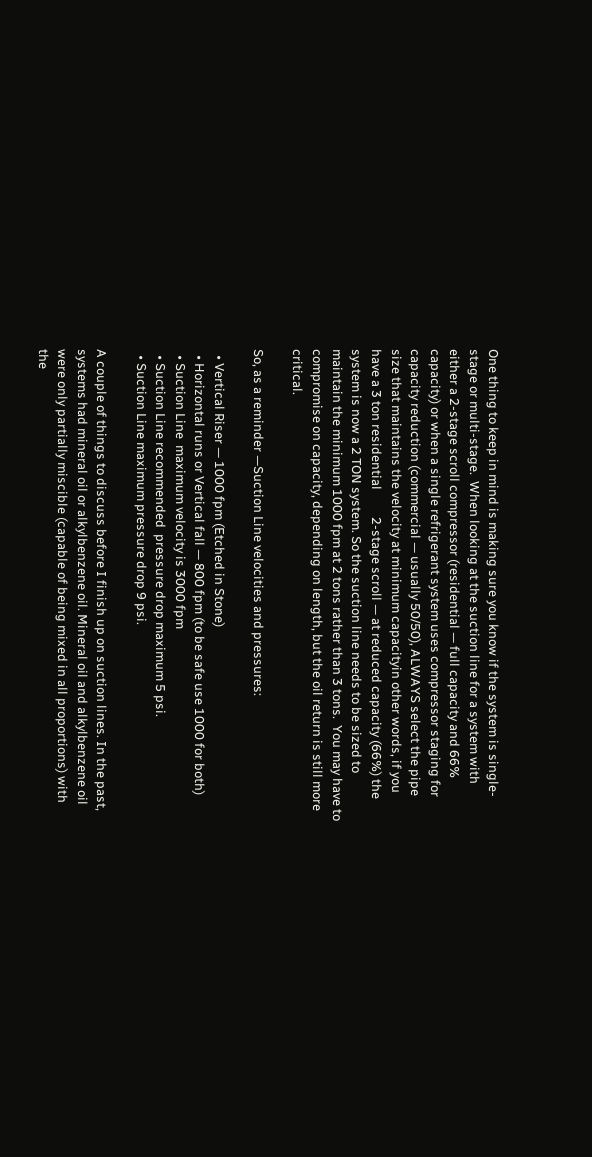One thing to keep in mind is making sure you know if the system is single-stage or multi-stage.  When looking at the suction line for a system with either a 2-stage scroll compressor (residential — full capacity and 66% capacity) or when a single refrigerant system uses compressor staging for capacity reduction (commercial — usually 50/50), ALWAYS select the pipe size that maintains the velocity at minimum capacityin other words, if you have a 3 ton residential         2-stage scroll — at reduced capacity (66%) the system is now a 2 TON system. So the suction line needs to be sized to maintain the minimum 1000 fpm at 2 tons rather than 3 tons.  You may have to compromise on capacity, depending on length, but the oil return is still more critical.

So, as a reminder —Suction Line velocities and pressures:

  • Vertical Riser — 1000 fpm (Etched in Stone)
  • Horizontal runs or Vertical fall — 800 fpm (to be safe use 1000 for both)
  • Suction Line  maximum velocity is 3000 fpm
  • Suction Line recommended  pressure drop maximum 5 psi.
  • Suction Line maximum pressure drop 9 psi.

A couple of things to discuss before I finish up on suction lines. In the past, systems had mineral oil or alkylbenzene oil. Mineral oil and alkylbenzene oil were only partially miscible (capable of being mixed in all proportions) with the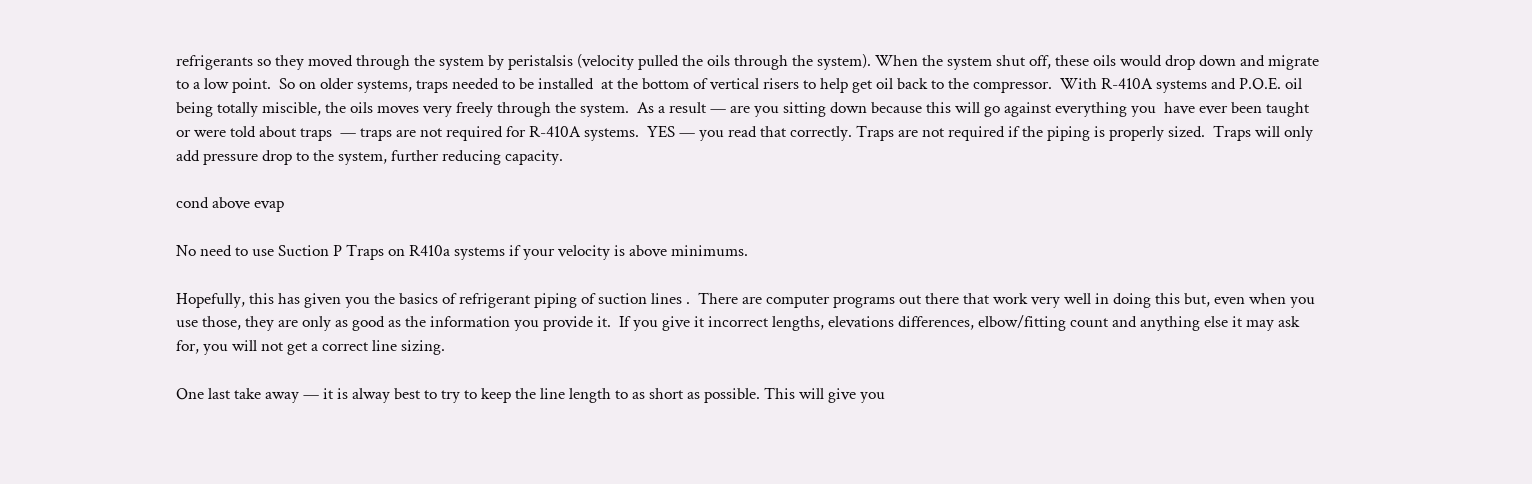refrigerants so they moved through the system by peristalsis (velocity pulled the oils through the system). When the system shut off, these oils would drop down and migrate to a low point.  So on older systems, traps needed to be installed  at the bottom of vertical risers to help get oil back to the compressor.  With R-410A systems and P.O.E. oil being totally miscible, the oils moves very freely through the system.  As a result — are you sitting down because this will go against everything you  have ever been taught or were told about traps  — traps are not required for R-410A systems.  YES — you read that correctly. Traps are not required if the piping is properly sized.  Traps will only add pressure drop to the system, further reducing capacity.

cond above evap

No need to use Suction P Traps on R410a systems if your velocity is above minimums.

Hopefully, this has given you the basics of refrigerant piping of suction lines .  There are computer programs out there that work very well in doing this but, even when you use those, they are only as good as the information you provide it.  If you give it incorrect lengths, elevations differences, elbow/fitting count and anything else it may ask for, you will not get a correct line sizing.

One last take away — it is alway best to try to keep the line length to as short as possible. This will give you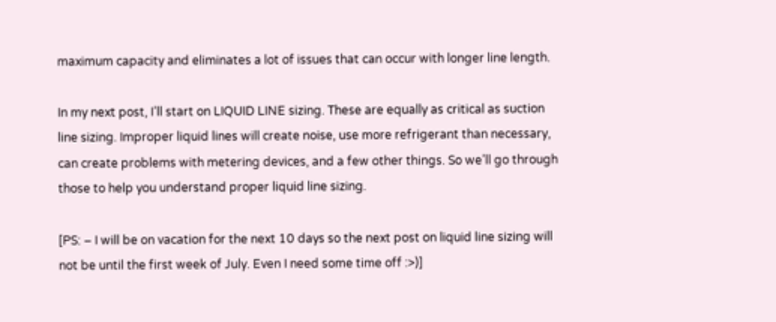maximum capacity and eliminates a lot of issues that can occur with longer line length.

In my next post, I’ll start on LIQUID LINE sizing. These are equally as critical as suction line sizing. Improper liquid lines will create noise, use more refrigerant than necessary, can create problems with metering devices, and a few other things. So we’ll go through those to help you understand proper liquid line sizing.

[PS: – I will be on vacation for the next 10 days so the next post on liquid line sizing will not be until the first week of July. Even I need some time off :>)]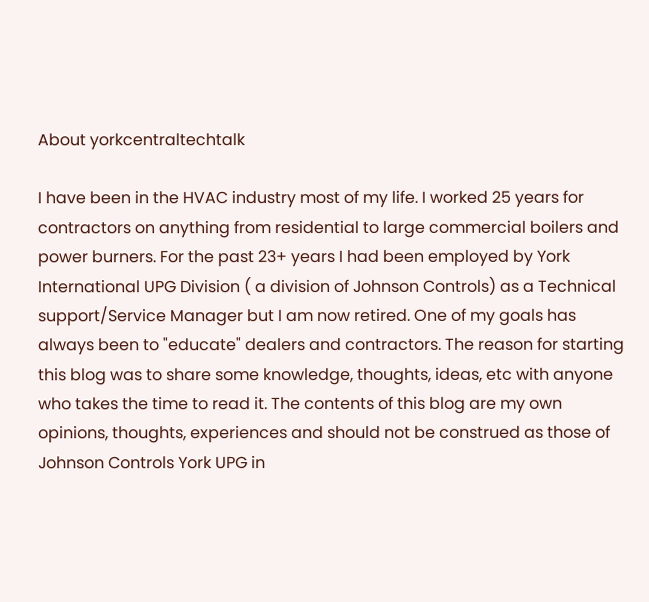About yorkcentraltechtalk

I have been in the HVAC industry most of my life. I worked 25 years for contractors on anything from residential to large commercial boilers and power burners. For the past 23+ years I had been employed by York International UPG Division ( a division of Johnson Controls) as a Technical support/Service Manager but I am now retired. One of my goals has always been to "educate" dealers and contractors. The reason for starting this blog was to share some knowledge, thoughts, ideas, etc with anyone who takes the time to read it. The contents of this blog are my own opinions, thoughts, experiences and should not be construed as those of Johnson Controls York UPG in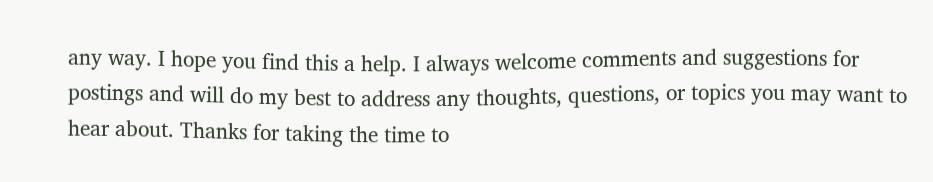any way. I hope you find this a help. I always welcome comments and suggestions for postings and will do my best to address any thoughts, questions, or topics you may want to hear about. Thanks for taking the time to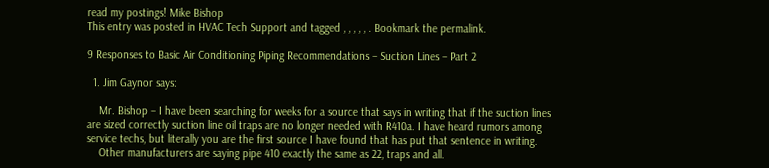read my postings! Mike Bishop
This entry was posted in HVAC Tech Support and tagged , , , , , . Bookmark the permalink.

9 Responses to Basic Air Conditioning Piping Recommendations – Suction Lines – Part 2

  1. Jim Gaynor says:

    Mr. Bishop – I have been searching for weeks for a source that says in writing that if the suction lines are sized correctly suction line oil traps are no longer needed with R410a. I have heard rumors among service techs, but literally you are the first source I have found that has put that sentence in writing.
    Other manufacturers are saying pipe 410 exactly the same as 22, traps and all.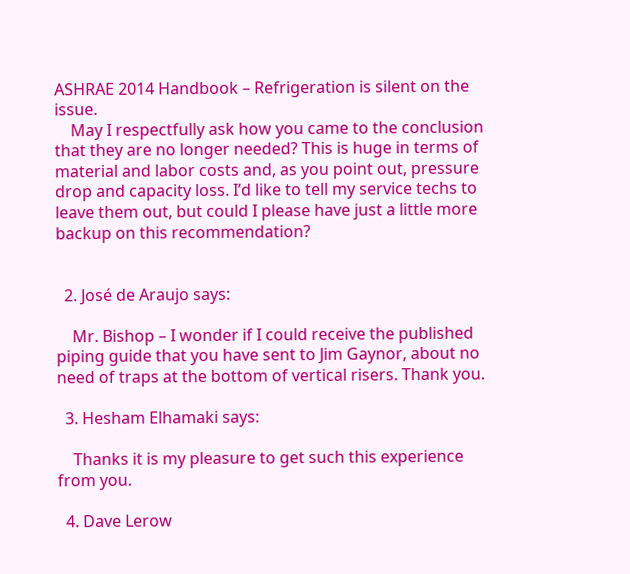ASHRAE 2014 Handbook – Refrigeration is silent on the issue.
    May I respectfully ask how you came to the conclusion that they are no longer needed? This is huge in terms of material and labor costs and, as you point out, pressure drop and capacity loss. I’d like to tell my service techs to leave them out, but could I please have just a little more backup on this recommendation?


  2. José de Araujo says:

    Mr. Bishop – I wonder if I could receive the published piping guide that you have sent to Jim Gaynor, about no need of traps at the bottom of vertical risers. Thank you.

  3. Hesham Elhamaki says:

    Thanks it is my pleasure to get such this experience from you.

  4. Dave Lerow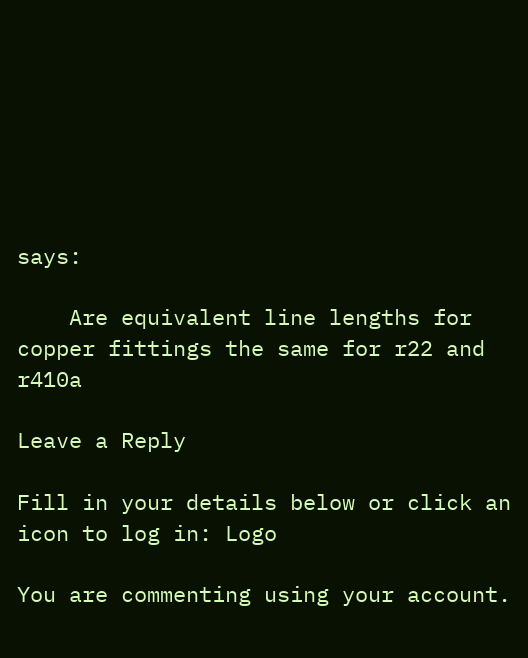says:

    Are equivalent line lengths for copper fittings the same for r22 and r410a

Leave a Reply

Fill in your details below or click an icon to log in: Logo

You are commenting using your account.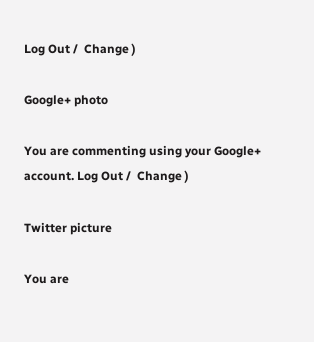Log Out /  Change )

Google+ photo

You are commenting using your Google+ account. Log Out /  Change )

Twitter picture

You are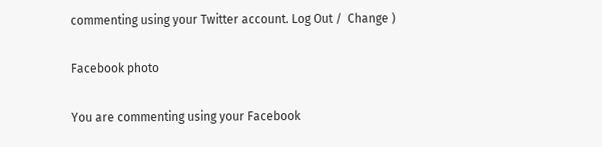commenting using your Twitter account. Log Out /  Change )

Facebook photo

You are commenting using your Facebook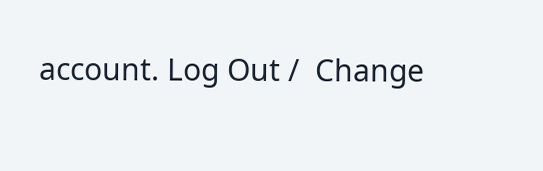account. Log Out /  Change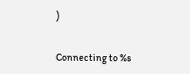)


Connecting to %s